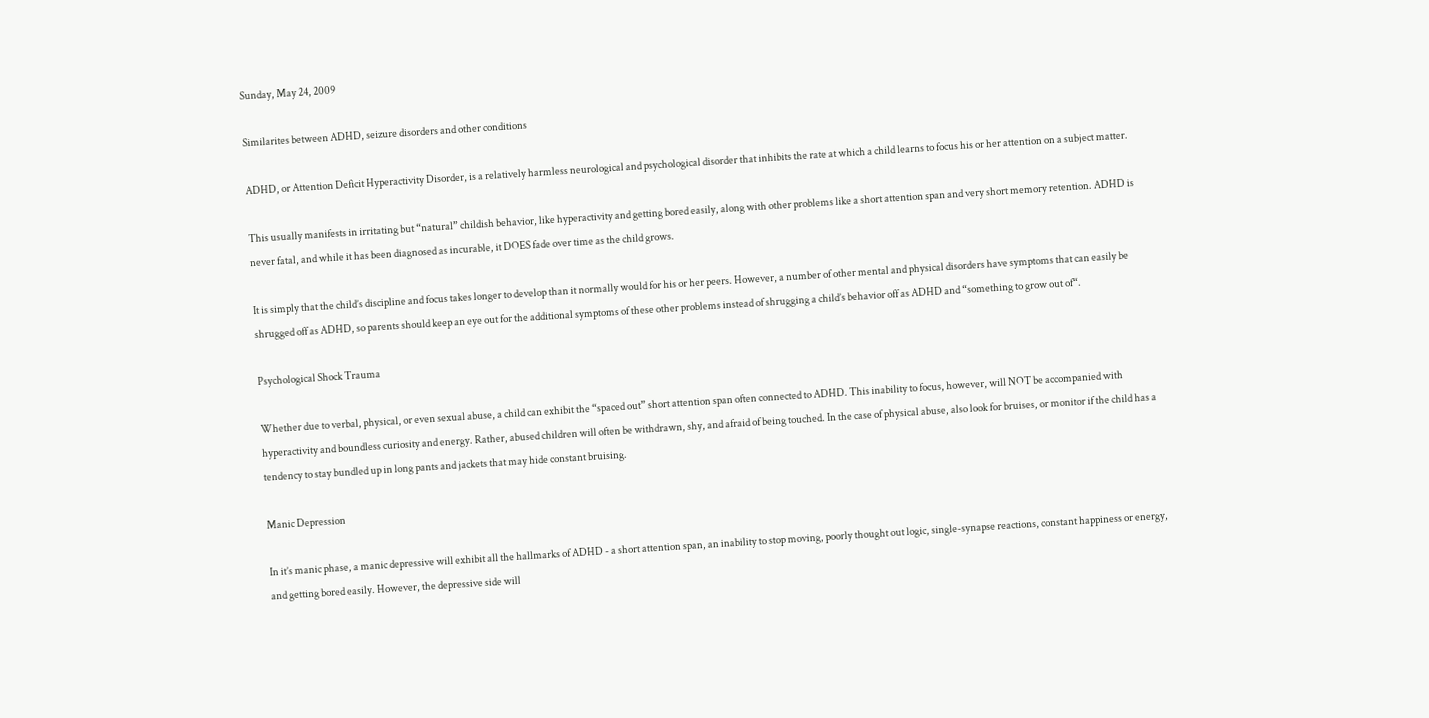Sunday, May 24, 2009

Similarites between ADHD, seizure disorders and other conditions

ADHD, or Attention Deficit Hyperactivity Disorder, is a relatively harmless neurological and psychological disorder that inhibits the rate at which a child learns to focus his or her attention on a subject matter.

This usually manifests in irritating but “natural” childish behavior, like hyperactivity and getting bored easily, along with other problems like a short attention span and very short memory retention. ADHD is never fatal, and while it has been diagnosed as incurable, it DOES fade over time as the child grows.

It is simply that the child’s discipline and focus takes longer to develop than it normally would for his or her peers. However, a number of other mental and physical disorders have symptoms that can easily be shrugged off as ADHD, so parents should keep an eye out for the additional symptoms of these other problems instead of shrugging a child’s behavior off as ADHD and “something to grow out of“.

Psychological Shock Trauma

Whether due to verbal, physical, or even sexual abuse, a child can exhibit the “spaced out” short attention span often connected to ADHD. This inability to focus, however, will NOT be accompanied with hyperactivity and boundless curiosity and energy. Rather, abused children will often be withdrawn, shy, and afraid of being touched. In the case of physical abuse, also look for bruises, or monitor if the child has a tendency to stay bundled up in long pants and jackets that may hide constant bruising.

Manic Depression

In it’s manic phase, a manic depressive will exhibit all the hallmarks of ADHD - a short attention span, an inability to stop moving, poorly thought out logic, single-synapse reactions, constant happiness or energy, and getting bored easily. However, the depressive side will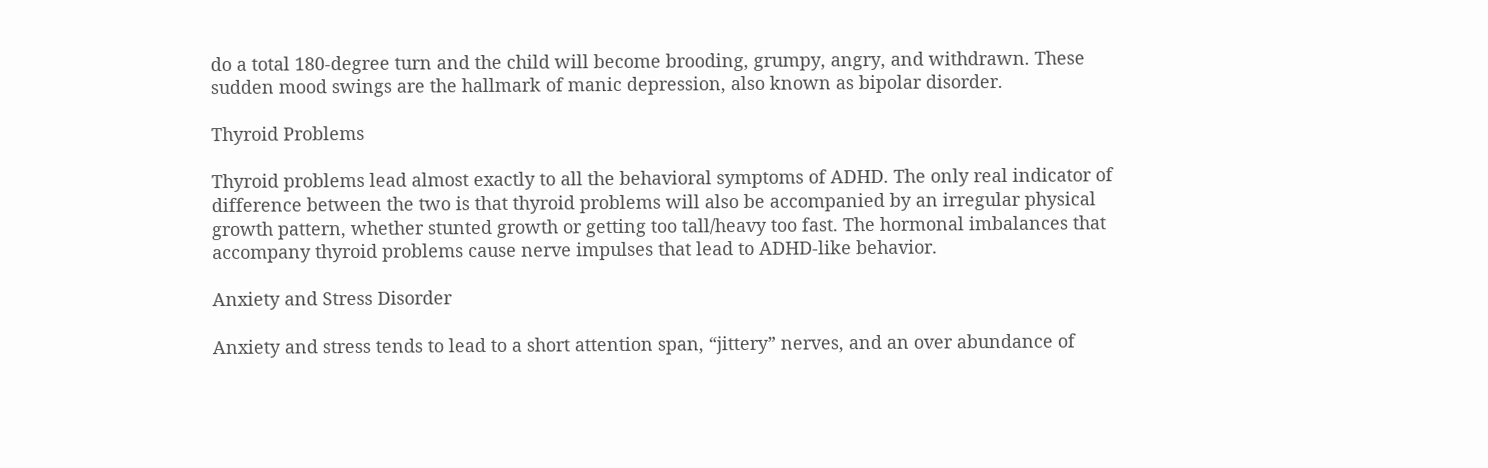do a total 180-degree turn and the child will become brooding, grumpy, angry, and withdrawn. These sudden mood swings are the hallmark of manic depression, also known as bipolar disorder.

Thyroid Problems

Thyroid problems lead almost exactly to all the behavioral symptoms of ADHD. The only real indicator of difference between the two is that thyroid problems will also be accompanied by an irregular physical growth pattern, whether stunted growth or getting too tall/heavy too fast. The hormonal imbalances that accompany thyroid problems cause nerve impulses that lead to ADHD-like behavior.

Anxiety and Stress Disorder

Anxiety and stress tends to lead to a short attention span, “jittery” nerves, and an over abundance of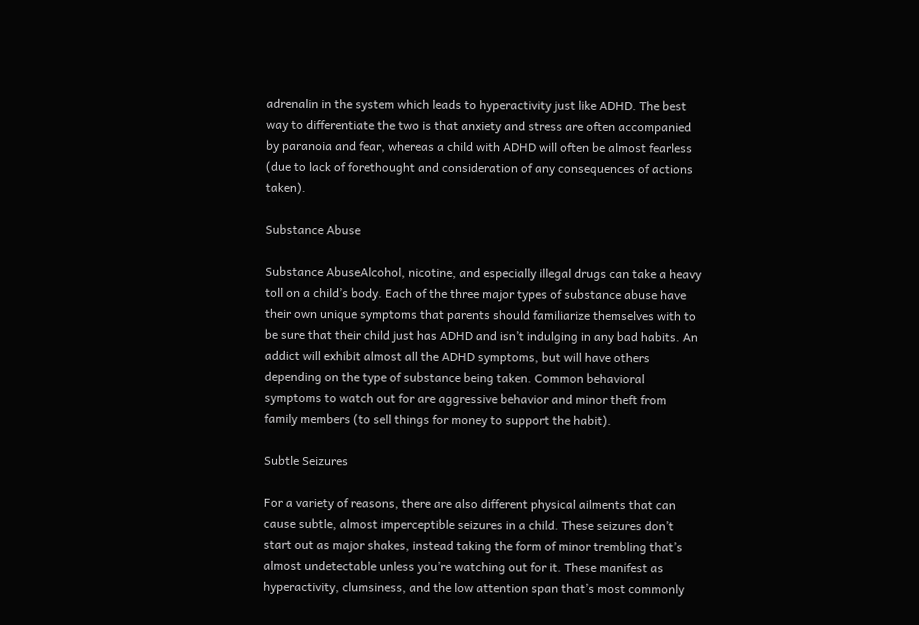adrenalin in the system which leads to hyperactivity just like ADHD. The best way to differentiate the two is that anxiety and stress are often accompanied by paranoia and fear, whereas a child with ADHD will often be almost fearless (due to lack of forethought and consideration of any consequences of actions taken).

Substance Abuse

Substance AbuseAlcohol, nicotine, and especially illegal drugs can take a heavy toll on a child’s body. Each of the three major types of substance abuse have their own unique symptoms that parents should familiarize themselves with to be sure that their child just has ADHD and isn’t indulging in any bad habits. An addict will exhibit almost all the ADHD symptoms, but will have others depending on the type of substance being taken. Common behavioral symptoms to watch out for are aggressive behavior and minor theft from family members (to sell things for money to support the habit).

Subtle Seizures

For a variety of reasons, there are also different physical ailments that can cause subtle, almost imperceptible seizures in a child. These seizures don’t start out as major shakes, instead taking the form of minor trembling that’s almost undetectable unless you’re watching out for it. These manifest as hyperactivity, clumsiness, and the low attention span that’s most commonly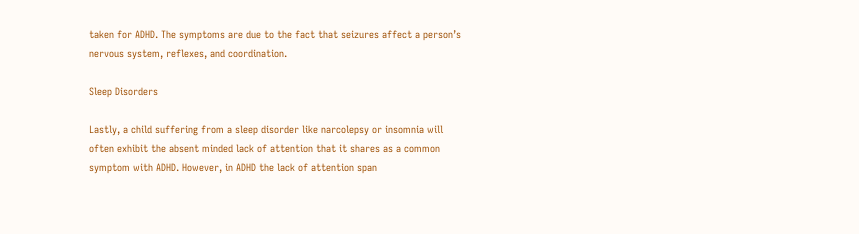taken for ADHD. The symptoms are due to the fact that seizures affect a person’s nervous system, reflexes, and coordination.

Sleep Disorders

Lastly, a child suffering from a sleep disorder like narcolepsy or insomnia will often exhibit the absent minded lack of attention that it shares as a common symptom with ADHD. However, in ADHD the lack of attention span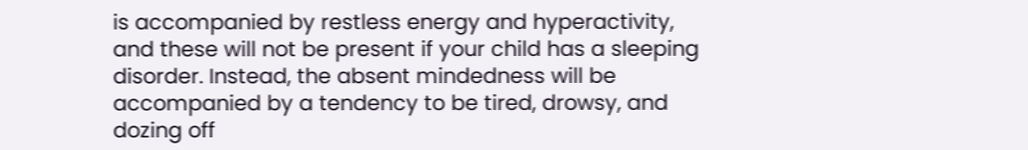is accompanied by restless energy and hyperactivity, and these will not be present if your child has a sleeping disorder. Instead, the absent mindedness will be accompanied by a tendency to be tired, drowsy, and dozing off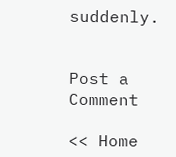suddenly.


Post a Comment

<< Home